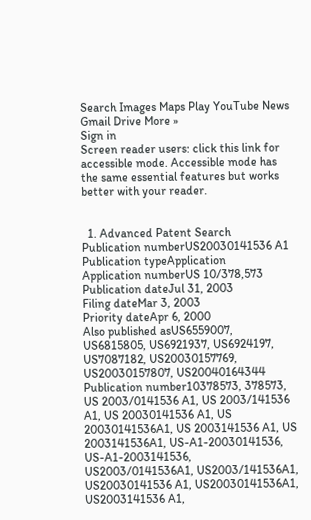Search Images Maps Play YouTube News Gmail Drive More »
Sign in
Screen reader users: click this link for accessible mode. Accessible mode has the same essential features but works better with your reader.


  1. Advanced Patent Search
Publication numberUS20030141536 A1
Publication typeApplication
Application numberUS 10/378,573
Publication dateJul 31, 2003
Filing dateMar 3, 2003
Priority dateApr 6, 2000
Also published asUS6559007, US6815805, US6921937, US6924197, US7087182, US20030157769, US20030157807, US20040164344
Publication number10378573, 378573, US 2003/0141536 A1, US 2003/141536 A1, US 20030141536 A1, US 20030141536A1, US 2003141536 A1, US 2003141536A1, US-A1-20030141536, US-A1-2003141536, US2003/0141536A1, US2003/141536A1, US20030141536 A1, US20030141536A1, US2003141536 A1,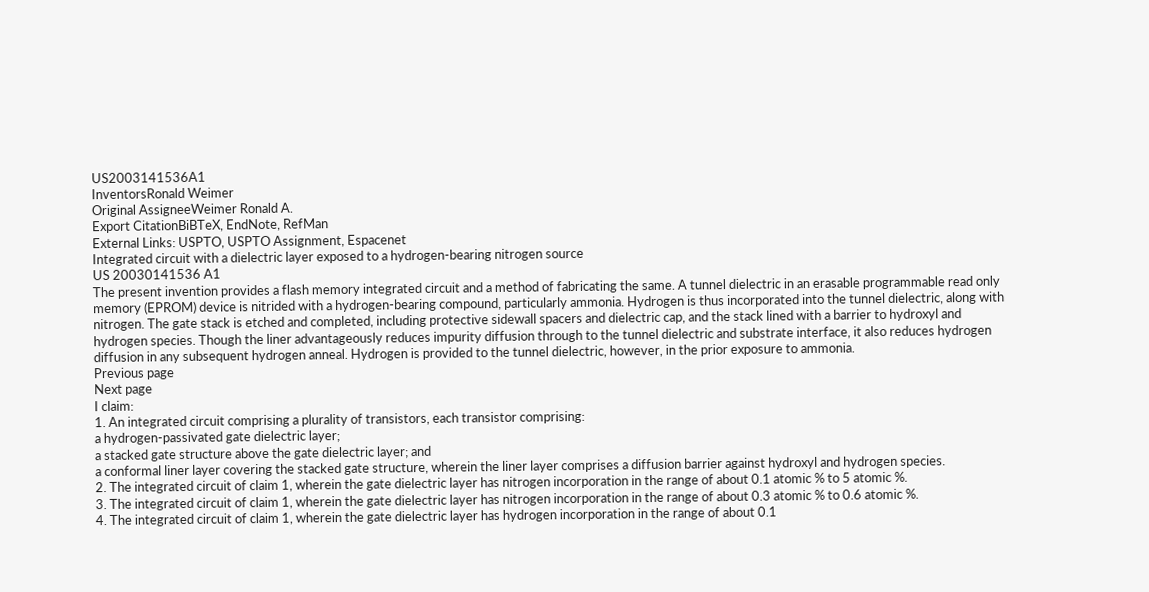US2003141536A1
InventorsRonald Weimer
Original AssigneeWeimer Ronald A.
Export CitationBiBTeX, EndNote, RefMan
External Links: USPTO, USPTO Assignment, Espacenet
Integrated circuit with a dielectric layer exposed to a hydrogen-bearing nitrogen source
US 20030141536 A1
The present invention provides a flash memory integrated circuit and a method of fabricating the same. A tunnel dielectric in an erasable programmable read only memory (EPROM) device is nitrided with a hydrogen-bearing compound, particularly ammonia. Hydrogen is thus incorporated into the tunnel dielectric, along with nitrogen. The gate stack is etched and completed, including protective sidewall spacers and dielectric cap, and the stack lined with a barrier to hydroxyl and hydrogen species. Though the liner advantageously reduces impurity diffusion through to the tunnel dielectric and substrate interface, it also reduces hydrogen diffusion in any subsequent hydrogen anneal. Hydrogen is provided to the tunnel dielectric, however, in the prior exposure to ammonia.
Previous page
Next page
I claim:
1. An integrated circuit comprising a plurality of transistors, each transistor comprising:
a hydrogen-passivated gate dielectric layer;
a stacked gate structure above the gate dielectric layer; and
a conformal liner layer covering the stacked gate structure, wherein the liner layer comprises a diffusion barrier against hydroxyl and hydrogen species.
2. The integrated circuit of claim 1, wherein the gate dielectric layer has nitrogen incorporation in the range of about 0.1 atomic % to 5 atomic %.
3. The integrated circuit of claim 1, wherein the gate dielectric layer has nitrogen incorporation in the range of about 0.3 atomic % to 0.6 atomic %.
4. The integrated circuit of claim 1, wherein the gate dielectric layer has hydrogen incorporation in the range of about 0.1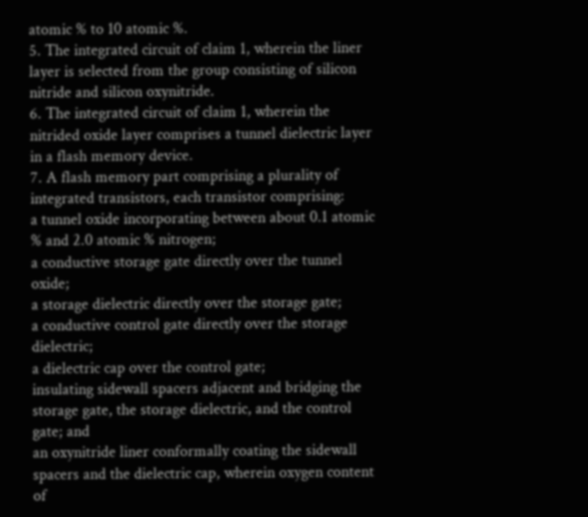atomic % to 10 atomic %.
5. The integrated circuit of claim 1, wherein the liner layer is selected from the group consisting of silicon nitride and silicon oxynitride.
6. The integrated circuit of claim 1, wherein the nitrided oxide layer comprises a tunnel dielectric layer in a flash memory device.
7. A flash memory part comprising a plurality of integrated transistors, each transistor comprising:
a tunnel oxide incorporating between about 0.1 atomic % and 2.0 atomic % nitrogen;
a conductive storage gate directly over the tunnel oxide;
a storage dielectric directly over the storage gate;
a conductive control gate directly over the storage dielectric;
a dielectric cap over the control gate;
insulating sidewall spacers adjacent and bridging the storage gate, the storage dielectric, and the control gate; and
an oxynitride liner conformally coating the sidewall spacers and the dielectric cap, wherein oxygen content of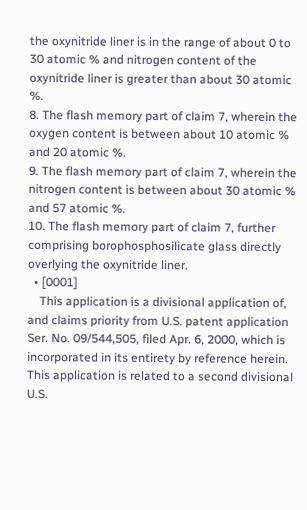the oxynitride liner is in the range of about 0 to 30 atomic % and nitrogen content of the oxynitride liner is greater than about 30 atomic %.
8. The flash memory part of claim 7, wherein the oxygen content is between about 10 atomic % and 20 atomic %.
9. The flash memory part of claim 7, wherein the nitrogen content is between about 30 atomic % and 57 atomic %.
10. The flash memory part of claim 7, further comprising borophosphosilicate glass directly overlying the oxynitride liner.
  • [0001]
    This application is a divisional application of, and claims priority from U.S. patent application Ser. No. 09/544,505, filed Apr. 6, 2000, which is incorporated in its entirety by reference herein. This application is related to a second divisional U.S.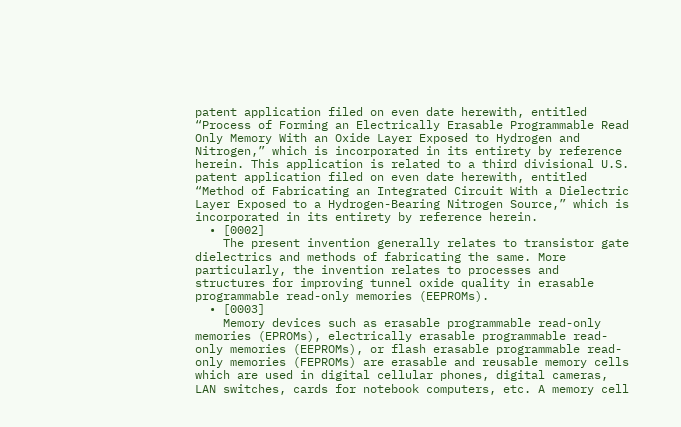patent application filed on even date herewith, entitled “Process of Forming an Electrically Erasable Programmable Read Only Memory With an Oxide Layer Exposed to Hydrogen and Nitrogen,” which is incorporated in its entirety by reference herein. This application is related to a third divisional U.S. patent application filed on even date herewith, entitled “Method of Fabricating an Integrated Circuit With a Dielectric Layer Exposed to a Hydrogen-Bearing Nitrogen Source,” which is incorporated in its entirety by reference herein.
  • [0002]
    The present invention generally relates to transistor gate dielectrics and methods of fabricating the same. More particularly, the invention relates to processes and structures for improving tunnel oxide quality in erasable programmable read-only memories (EEPROMs).
  • [0003]
    Memory devices such as erasable programmable read-only memories (EPROMs), electrically erasable programmable read-only memories (EEPROMs), or flash erasable programmable read-only memories (FEPROMs) are erasable and reusable memory cells which are used in digital cellular phones, digital cameras, LAN switches, cards for notebook computers, etc. A memory cell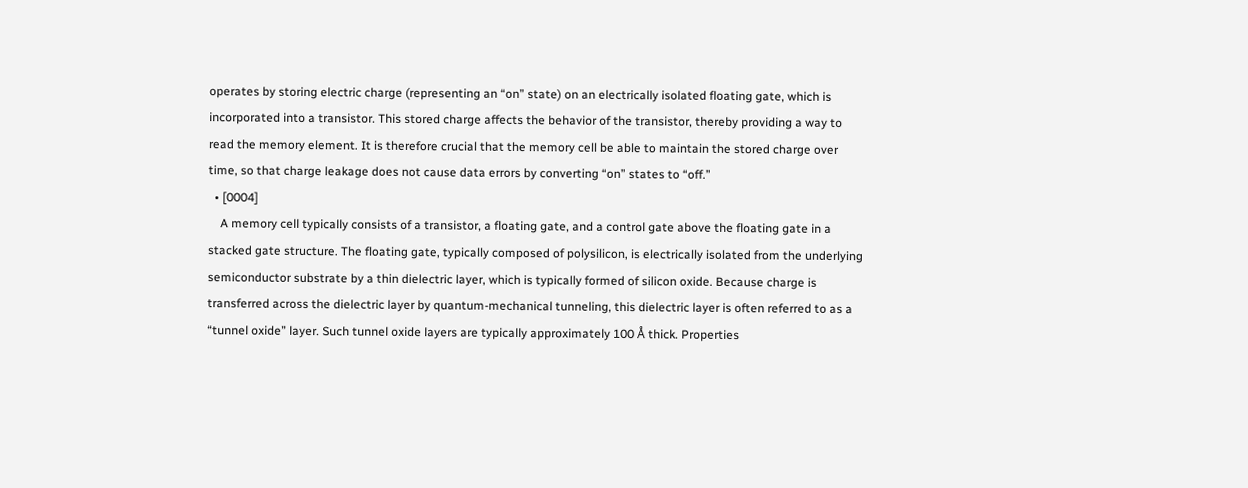operates by storing electric charge (representing an “on” state) on an electrically isolated floating gate, which is incorporated into a transistor. This stored charge affects the behavior of the transistor, thereby providing a way to read the memory element. It is therefore crucial that the memory cell be able to maintain the stored charge over time, so that charge leakage does not cause data errors by converting “on” states to “off.”
  • [0004]
    A memory cell typically consists of a transistor, a floating gate, and a control gate above the floating gate in a stacked gate structure. The floating gate, typically composed of polysilicon, is electrically isolated from the underlying semiconductor substrate by a thin dielectric layer, which is typically formed of silicon oxide. Because charge is transferred across the dielectric layer by quantum-mechanical tunneling, this dielectric layer is often referred to as a “tunnel oxide” layer. Such tunnel oxide layers are typically approximately 100 Å thick. Properties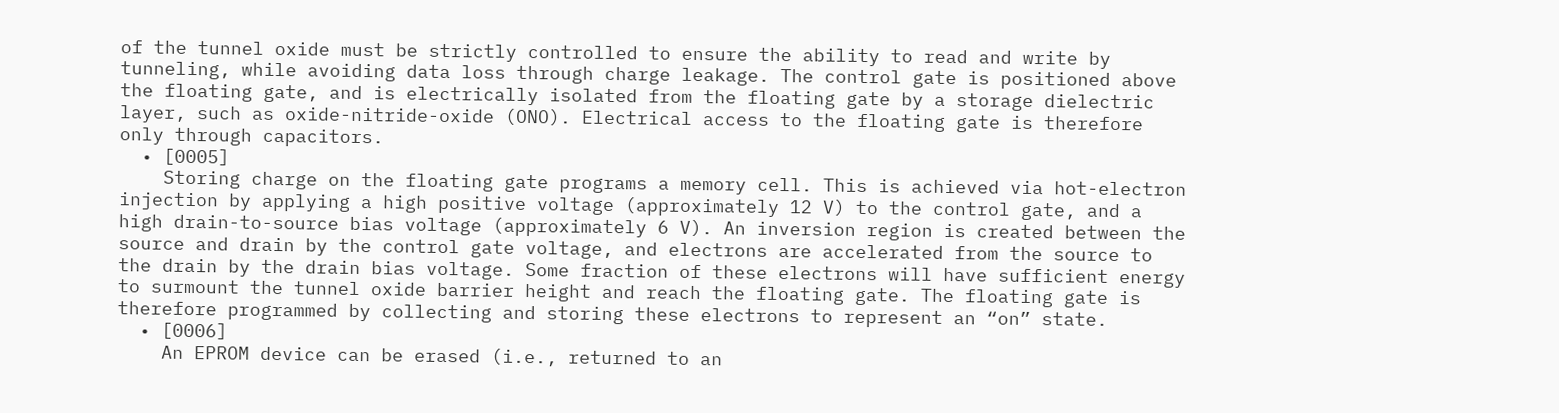of the tunnel oxide must be strictly controlled to ensure the ability to read and write by tunneling, while avoiding data loss through charge leakage. The control gate is positioned above the floating gate, and is electrically isolated from the floating gate by a storage dielectric layer, such as oxide-nitride-oxide (ONO). Electrical access to the floating gate is therefore only through capacitors.
  • [0005]
    Storing charge on the floating gate programs a memory cell. This is achieved via hot-electron injection by applying a high positive voltage (approximately 12 V) to the control gate, and a high drain-to-source bias voltage (approximately 6 V). An inversion region is created between the source and drain by the control gate voltage, and electrons are accelerated from the source to the drain by the drain bias voltage. Some fraction of these electrons will have sufficient energy to surmount the tunnel oxide barrier height and reach the floating gate. The floating gate is therefore programmed by collecting and storing these electrons to represent an “on” state.
  • [0006]
    An EPROM device can be erased (i.e., returned to an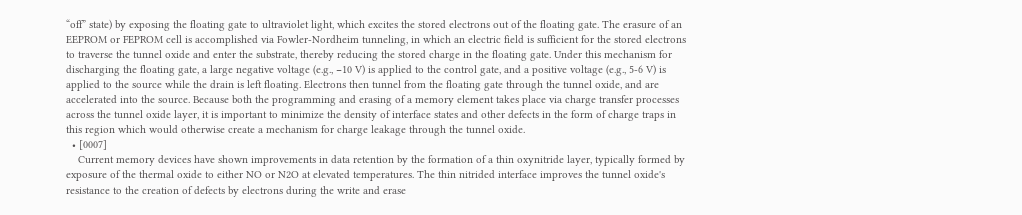“off” state) by exposing the floating gate to ultraviolet light, which excites the stored electrons out of the floating gate. The erasure of an EEPROM or FEPROM cell is accomplished via Fowler-Nordheim tunneling, in which an electric field is sufficient for the stored electrons to traverse the tunnel oxide and enter the substrate, thereby reducing the stored charge in the floating gate. Under this mechanism for discharging the floating gate, a large negative voltage (e.g., −10 V) is applied to the control gate, and a positive voltage (e.g., 5-6 V) is applied to the source while the drain is left floating. Electrons then tunnel from the floating gate through the tunnel oxide, and are accelerated into the source. Because both the programming and erasing of a memory element takes place via charge transfer processes across the tunnel oxide layer, it is important to minimize the density of interface states and other defects in the form of charge traps in this region which would otherwise create a mechanism for charge leakage through the tunnel oxide.
  • [0007]
    Current memory devices have shown improvements in data retention by the formation of a thin oxynitride layer, typically formed by exposure of the thermal oxide to either NO or N2O at elevated temperatures. The thin nitrided interface improves the tunnel oxide's resistance to the creation of defects by electrons during the write and erase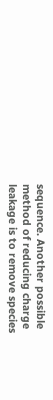sequence. Another possible method of reducing charge leakage is to remove species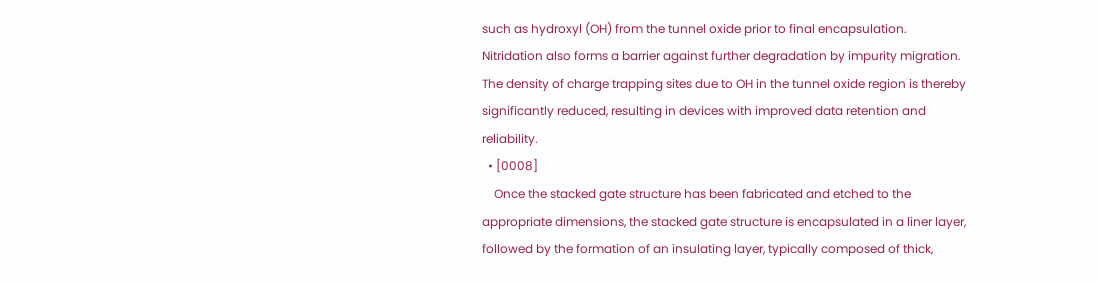such as hydroxyl (OH) from the tunnel oxide prior to final encapsulation. Nitridation also forms a barrier against further degradation by impurity migration. The density of charge trapping sites due to OH in the tunnel oxide region is thereby significantly reduced, resulting in devices with improved data retention and reliability.
  • [0008]
    Once the stacked gate structure has been fabricated and etched to the appropriate dimensions, the stacked gate structure is encapsulated in a liner layer, followed by the formation of an insulating layer, typically composed of thick,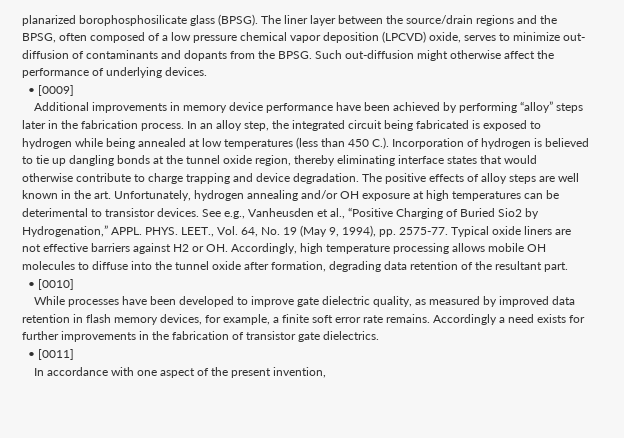planarized borophosphosilicate glass (BPSG). The liner layer between the source/drain regions and the BPSG, often composed of a low pressure chemical vapor deposition (LPCVD) oxide, serves to minimize out-diffusion of contaminants and dopants from the BPSG. Such out-diffusion might otherwise affect the performance of underlying devices.
  • [0009]
    Additional improvements in memory device performance have been achieved by performing “alloy” steps later in the fabrication process. In an alloy step, the integrated circuit being fabricated is exposed to hydrogen while being annealed at low temperatures (less than 450 C.). Incorporation of hydrogen is believed to tie up dangling bonds at the tunnel oxide region, thereby eliminating interface states that would otherwise contribute to charge trapping and device degradation. The positive effects of alloy steps are well known in the art. Unfortunately, hydrogen annealing and/or OH exposure at high temperatures can be deterimental to transistor devices. See e.g., Vanheusden et al., “Positive Charging of Buried Sio2 by Hydrogenation,” APPL. PHYS. LEET., Vol. 64, No. 19 (May 9, 1994), pp. 2575-77. Typical oxide liners are not effective barriers against H2 or OH. Accordingly, high temperature processing allows mobile OH molecules to diffuse into the tunnel oxide after formation, degrading data retention of the resultant part.
  • [0010]
    While processes have been developed to improve gate dielectric quality, as measured by improved data retention in flash memory devices, for example, a finite soft error rate remains. Accordingly a need exists for further improvements in the fabrication of transistor gate dielectrics.
  • [0011]
    In accordance with one aspect of the present invention,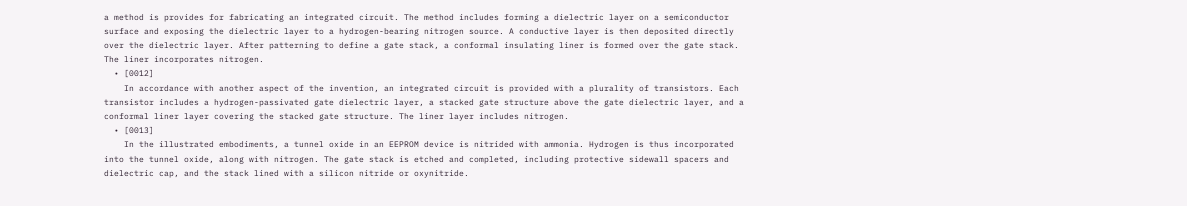a method is provides for fabricating an integrated circuit. The method includes forming a dielectric layer on a semiconductor surface and exposing the dielectric layer to a hydrogen-bearing nitrogen source. A conductive layer is then deposited directly over the dielectric layer. After patterning to define a gate stack, a conformal insulating liner is formed over the gate stack. The liner incorporates nitrogen.
  • [0012]
    In accordance with another aspect of the invention, an integrated circuit is provided with a plurality of transistors. Each transistor includes a hydrogen-passivated gate dielectric layer, a stacked gate structure above the gate dielectric layer, and a conformal liner layer covering the stacked gate structure. The liner layer includes nitrogen.
  • [0013]
    In the illustrated embodiments, a tunnel oxide in an EEPROM device is nitrided with ammonia. Hydrogen is thus incorporated into the tunnel oxide, along with nitrogen. The gate stack is etched and completed, including protective sidewall spacers and dielectric cap, and the stack lined with a silicon nitride or oxynitride.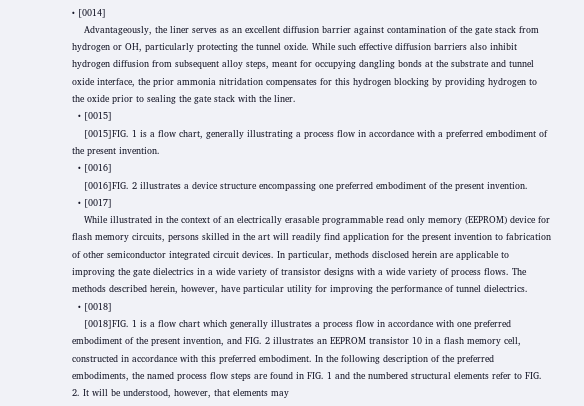• [0014]
    Advantageously, the liner serves as an excellent diffusion barrier against contamination of the gate stack from hydrogen or OH, particularly protecting the tunnel oxide. While such effective diffusion barriers also inhibit hydrogen diffusion from subsequent alloy steps, meant for occupying dangling bonds at the substrate and tunnel oxide interface, the prior ammonia nitridation compensates for this hydrogen blocking by providing hydrogen to the oxide prior to sealing the gate stack with the liner.
  • [0015]
    [0015]FIG. 1 is a flow chart, generally illustrating a process flow in accordance with a preferred embodiment of the present invention.
  • [0016]
    [0016]FIG. 2 illustrates a device structure encompassing one preferred embodiment of the present invention.
  • [0017]
    While illustrated in the context of an electrically erasable programmable read only memory (EEPROM) device for flash memory circuits, persons skilled in the art will readily find application for the present invention to fabrication of other semiconductor integrated circuit devices. In particular, methods disclosed herein are applicable to improving the gate dielectrics in a wide variety of transistor designs with a wide variety of process flows. The methods described herein, however, have particular utility for improving the performance of tunnel dielectrics.
  • [0018]
    [0018]FIG. 1 is a flow chart which generally illustrates a process flow in accordance with one preferred embodiment of the present invention, and FIG. 2 illustrates an EEPROM transistor 10 in a flash memory cell, constructed in accordance with this preferred embodiment. In the following description of the preferred embodiments, the named process flow steps are found in FIG. 1 and the numbered structural elements refer to FIG. 2. It will be understood, however, that elements may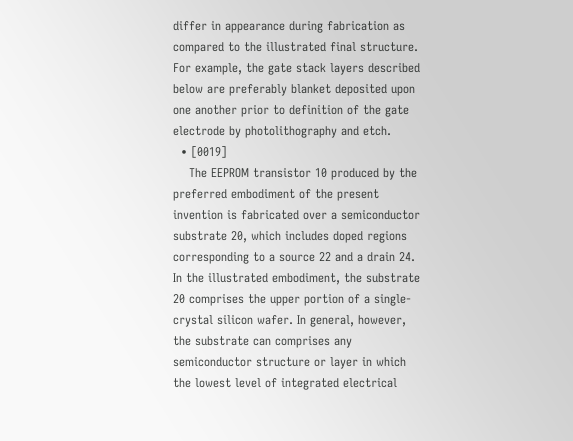differ in appearance during fabrication as compared to the illustrated final structure. For example, the gate stack layers described below are preferably blanket deposited upon one another prior to definition of the gate electrode by photolithography and etch.
  • [0019]
    The EEPROM transistor 10 produced by the preferred embodiment of the present invention is fabricated over a semiconductor substrate 20, which includes doped regions corresponding to a source 22 and a drain 24. In the illustrated embodiment, the substrate 20 comprises the upper portion of a single-crystal silicon wafer. In general, however, the substrate can comprises any semiconductor structure or layer in which the lowest level of integrated electrical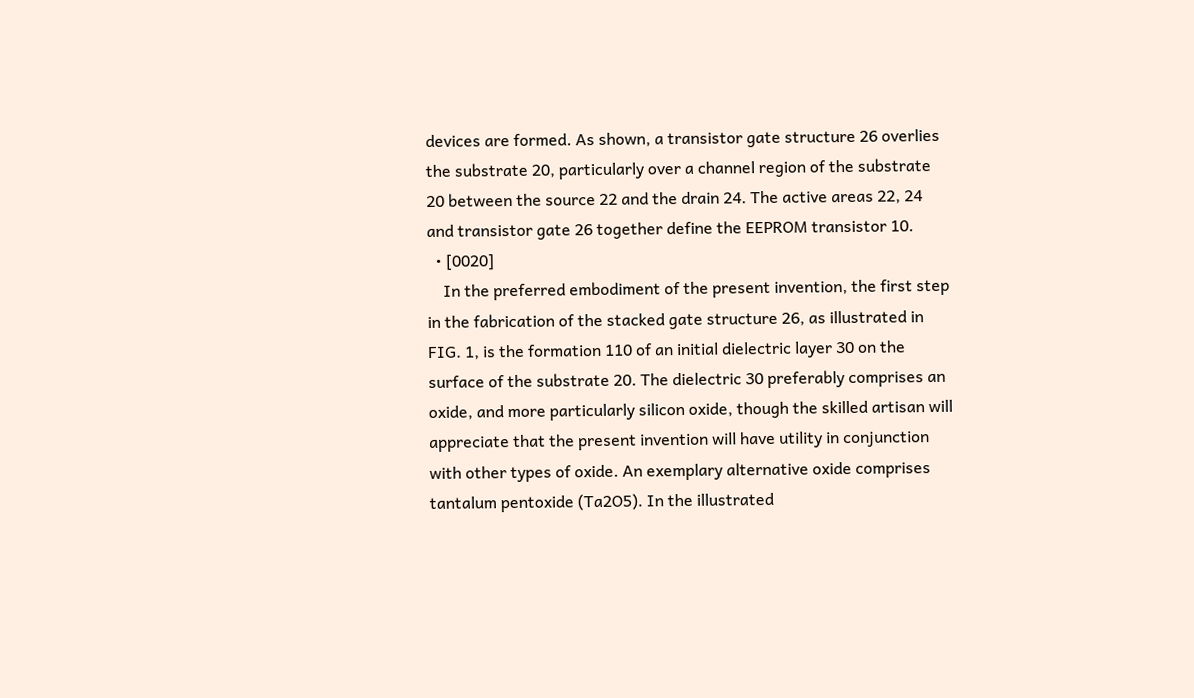devices are formed. As shown, a transistor gate structure 26 overlies the substrate 20, particularly over a channel region of the substrate 20 between the source 22 and the drain 24. The active areas 22, 24 and transistor gate 26 together define the EEPROM transistor 10.
  • [0020]
    In the preferred embodiment of the present invention, the first step in the fabrication of the stacked gate structure 26, as illustrated in FIG. 1, is the formation 110 of an initial dielectric layer 30 on the surface of the substrate 20. The dielectric 30 preferably comprises an oxide, and more particularly silicon oxide, though the skilled artisan will appreciate that the present invention will have utility in conjunction with other types of oxide. An exemplary alternative oxide comprises tantalum pentoxide (Ta2O5). In the illustrated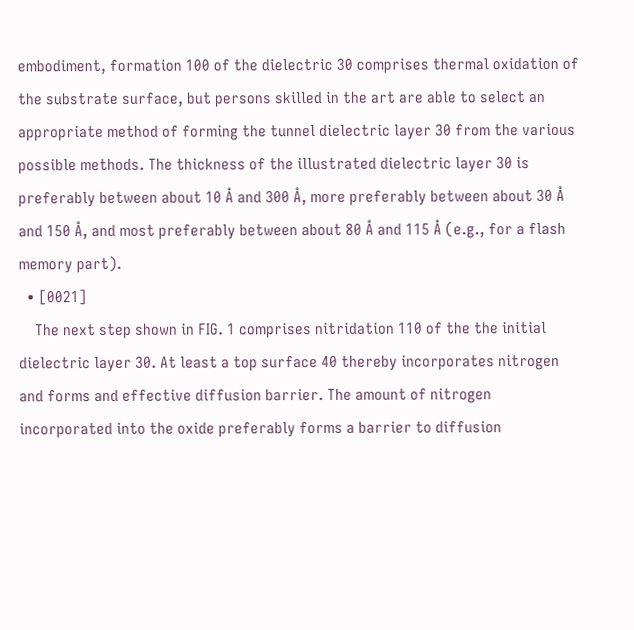embodiment, formation 100 of the dielectric 30 comprises thermal oxidation of the substrate surface, but persons skilled in the art are able to select an appropriate method of forming the tunnel dielectric layer 30 from the various possible methods. The thickness of the illustrated dielectric layer 30 is preferably between about 10 Å and 300 Å, more preferably between about 30 Å and 150 Å, and most preferably between about 80 Å and 115 Å (e.g., for a flash memory part).
  • [0021]
    The next step shown in FIG. 1 comprises nitridation 110 of the the initial dielectric layer 30. At least a top surface 40 thereby incorporates nitrogen and forms and effective diffusion barrier. The amount of nitrogen incorporated into the oxide preferably forms a barrier to diffusion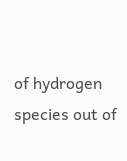of hydrogen species out of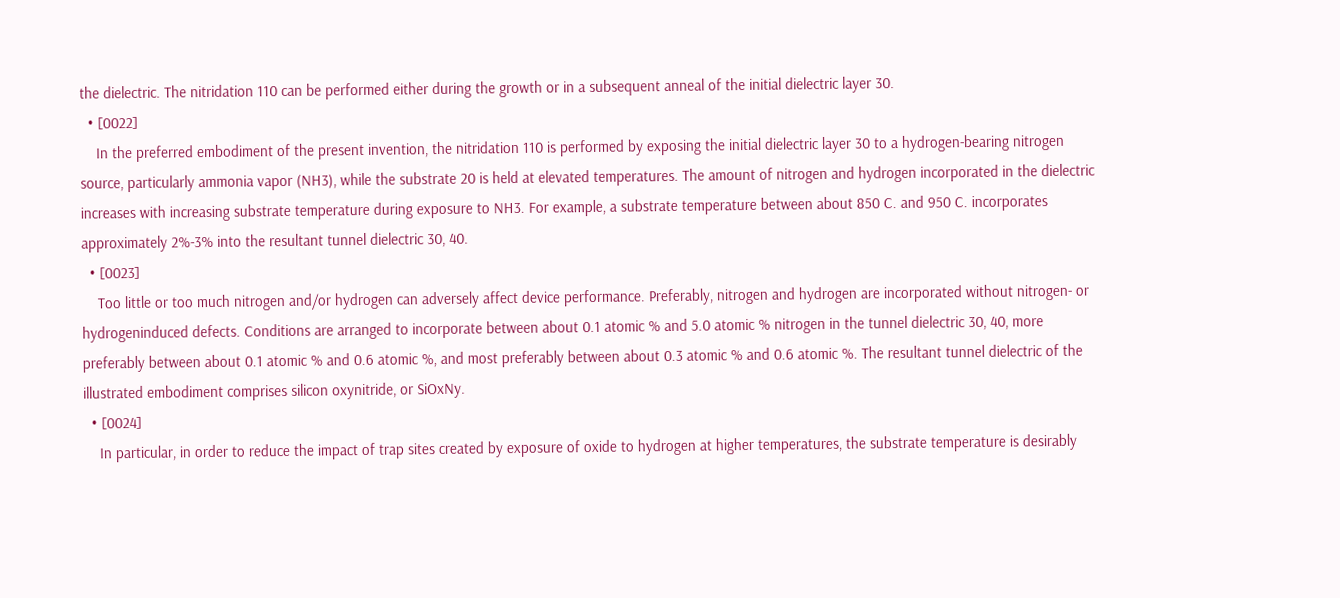the dielectric. The nitridation 110 can be performed either during the growth or in a subsequent anneal of the initial dielectric layer 30.
  • [0022]
    In the preferred embodiment of the present invention, the nitridation 110 is performed by exposing the initial dielectric layer 30 to a hydrogen-bearing nitrogen source, particularly ammonia vapor (NH3), while the substrate 20 is held at elevated temperatures. The amount of nitrogen and hydrogen incorporated in the dielectric increases with increasing substrate temperature during exposure to NH3. For example, a substrate temperature between about 850 C. and 950 C. incorporates approximately 2%-3% into the resultant tunnel dielectric 30, 40.
  • [0023]
    Too little or too much nitrogen and/or hydrogen can adversely affect device performance. Preferably, nitrogen and hydrogen are incorporated without nitrogen- or hydrogeninduced defects. Conditions are arranged to incorporate between about 0.1 atomic % and 5.0 atomic % nitrogen in the tunnel dielectric 30, 40, more preferably between about 0.1 atomic % and 0.6 atomic %, and most preferably between about 0.3 atomic % and 0.6 atomic %. The resultant tunnel dielectric of the illustrated embodiment comprises silicon oxynitride, or SiOxNy.
  • [0024]
    In particular, in order to reduce the impact of trap sites created by exposure of oxide to hydrogen at higher temperatures, the substrate temperature is desirably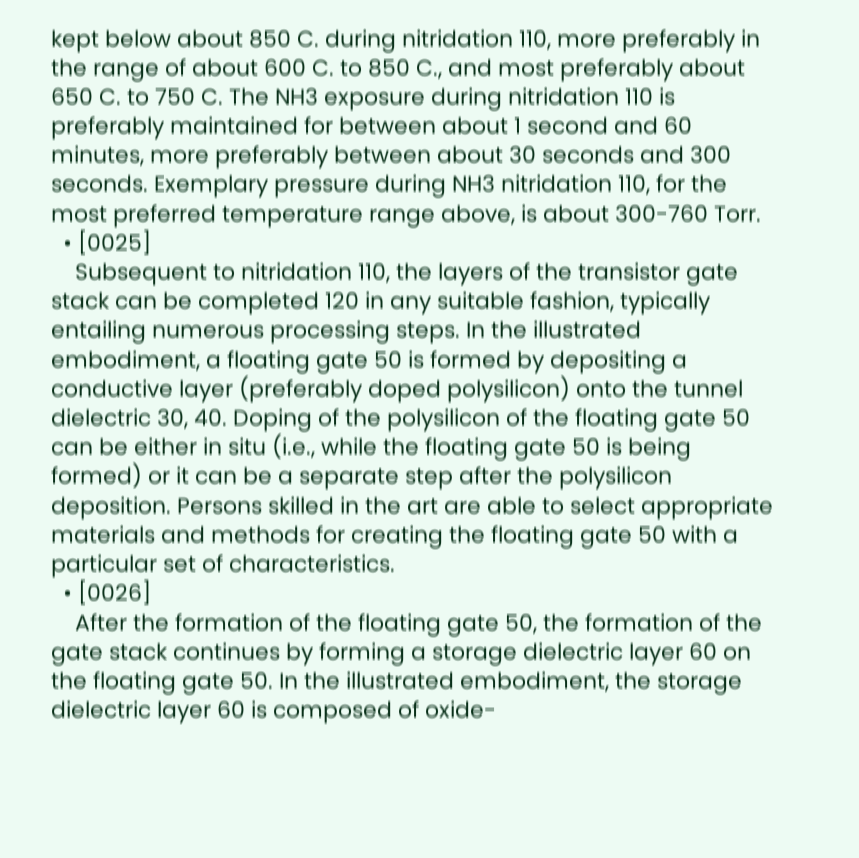kept below about 850 C. during nitridation 110, more preferably in the range of about 600 C. to 850 C., and most preferably about 650 C. to 750 C. The NH3 exposure during nitridation 110 is preferably maintained for between about 1 second and 60 minutes, more preferably between about 30 seconds and 300 seconds. Exemplary pressure during NH3 nitridation 110, for the most preferred temperature range above, is about 300-760 Torr.
  • [0025]
    Subsequent to nitridation 110, the layers of the transistor gate stack can be completed 120 in any suitable fashion, typically entailing numerous processing steps. In the illustrated embodiment, a floating gate 50 is formed by depositing a conductive layer (preferably doped polysilicon) onto the tunnel dielectric 30, 40. Doping of the polysilicon of the floating gate 50 can be either in situ (i.e., while the floating gate 50 is being formed) or it can be a separate step after the polysilicon deposition. Persons skilled in the art are able to select appropriate materials and methods for creating the floating gate 50 with a particular set of characteristics.
  • [0026]
    After the formation of the floating gate 50, the formation of the gate stack continues by forming a storage dielectric layer 60 on the floating gate 50. In the illustrated embodiment, the storage dielectric layer 60 is composed of oxide-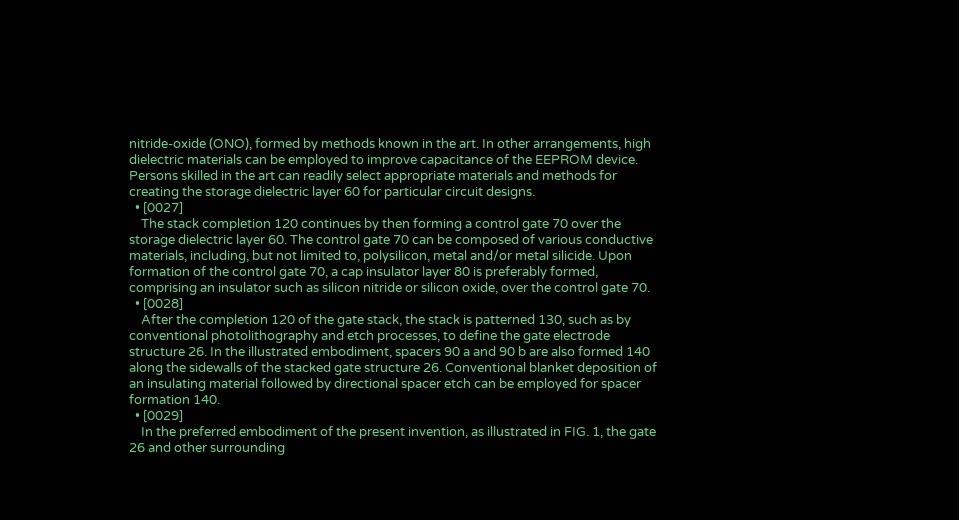nitride-oxide (ONO), formed by methods known in the art. In other arrangements, high dielectric materials can be employed to improve capacitance of the EEPROM device. Persons skilled in the art can readily select appropriate materials and methods for creating the storage dielectric layer 60 for particular circuit designs.
  • [0027]
    The stack completion 120 continues by then forming a control gate 70 over the storage dielectric layer 60. The control gate 70 can be composed of various conductive materials, including, but not limited to, polysilicon, metal and/or metal silicide. Upon formation of the control gate 70, a cap insulator layer 80 is preferably formed, comprising an insulator such as silicon nitride or silicon oxide, over the control gate 70.
  • [0028]
    After the completion 120 of the gate stack, the stack is patterned 130, such as by conventional photolithography and etch processes, to define the gate electrode structure 26. In the illustrated embodiment, spacers 90 a and 90 b are also formed 140 along the sidewalls of the stacked gate structure 26. Conventional blanket deposition of an insulating material followed by directional spacer etch can be employed for spacer formation 140.
  • [0029]
    In the preferred embodiment of the present invention, as illustrated in FIG. 1, the gate 26 and other surrounding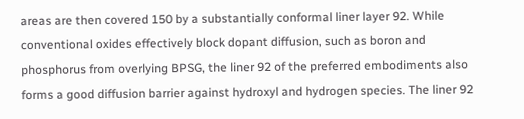areas are then covered 150 by a substantially conformal liner layer 92. While conventional oxides effectively block dopant diffusion, such as boron and phosphorus from overlying BPSG, the liner 92 of the preferred embodiments also forms a good diffusion barrier against hydroxyl and hydrogen species. The liner 92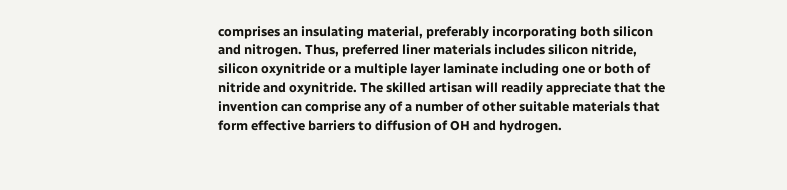comprises an insulating material, preferably incorporating both silicon and nitrogen. Thus, preferred liner materials includes silicon nitride, silicon oxynitride or a multiple layer laminate including one or both of nitride and oxynitride. The skilled artisan will readily appreciate that the invention can comprise any of a number of other suitable materials that form effective barriers to diffusion of OH and hydrogen.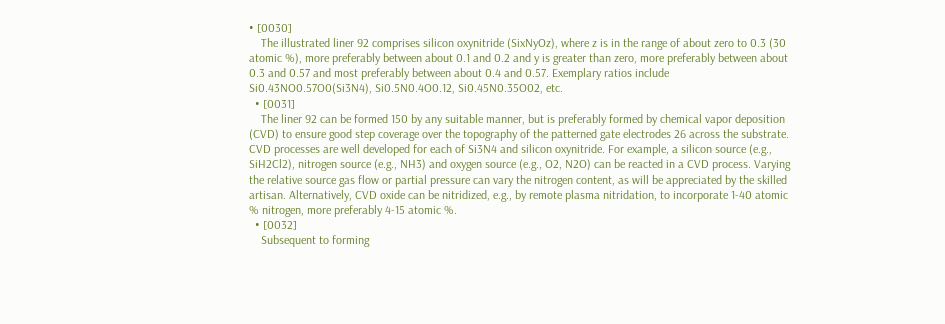• [0030]
    The illustrated liner 92 comprises silicon oxynitride (SixNyOz), where z is in the range of about zero to 0.3 (30 atomic %), more preferably between about 0.1 and 0.2 and y is greater than zero, more preferably between about 0.3 and 0.57 and most preferably between about 0.4 and 0.57. Exemplary ratios include Si0.43NO0.57O0(Si3N4), Si0.5N0.4O0.12, Si0.45N0.35O02, etc.
  • [0031]
    The liner 92 can be formed 150 by any suitable manner, but is preferably formed by chemical vapor deposition (CVD) to ensure good step coverage over the topography of the patterned gate electrodes 26 across the substrate. CVD processes are well developed for each of Si3N4 and silicon oxynitride. For example, a silicon source (e.g., SiH2Cl2), nitrogen source (e.g., NH3) and oxygen source (e.g., O2, N2O) can be reacted in a CVD process. Varying the relative source gas flow or partial pressure can vary the nitrogen content, as will be appreciated by the skilled artisan. Alternatively, CVD oxide can be nitridized, e.g., by remote plasma nitridation, to incorporate 1-40 atomic % nitrogen, more preferably 4-15 atomic %.
  • [0032]
    Subsequent to forming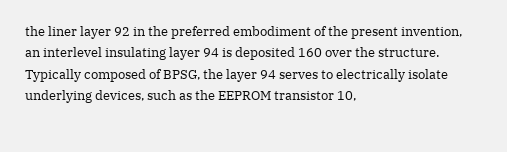the liner layer 92 in the preferred embodiment of the present invention, an interlevel insulating layer 94 is deposited 160 over the structure. Typically composed of BPSG, the layer 94 serves to electrically isolate underlying devices, such as the EEPROM transistor 10,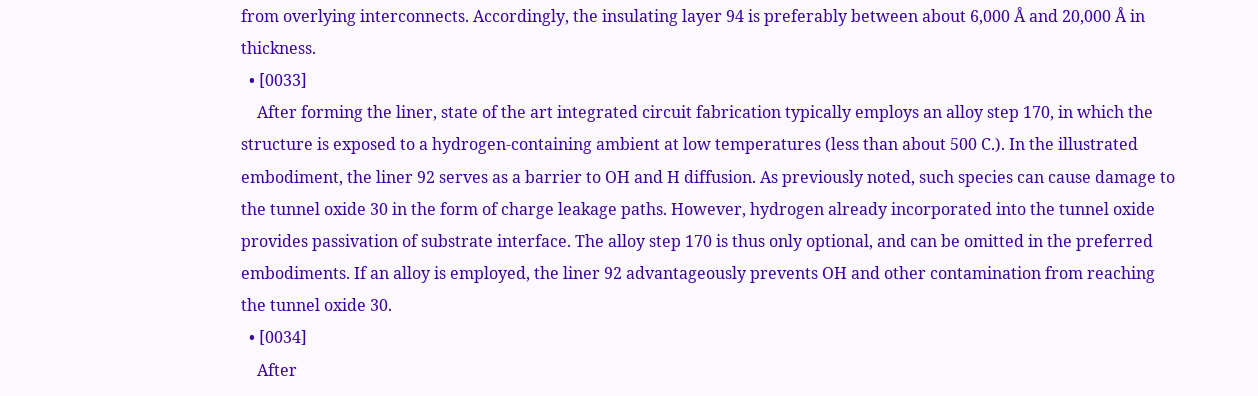from overlying interconnects. Accordingly, the insulating layer 94 is preferably between about 6,000 Å and 20,000 Å in thickness.
  • [0033]
    After forming the liner, state of the art integrated circuit fabrication typically employs an alloy step 170, in which the structure is exposed to a hydrogen-containing ambient at low temperatures (less than about 500 C.). In the illustrated embodiment, the liner 92 serves as a barrier to OH and H diffusion. As previously noted, such species can cause damage to the tunnel oxide 30 in the form of charge leakage paths. However, hydrogen already incorporated into the tunnel oxide provides passivation of substrate interface. The alloy step 170 is thus only optional, and can be omitted in the preferred embodiments. If an alloy is employed, the liner 92 advantageously prevents OH and other contamination from reaching the tunnel oxide 30.
  • [0034]
    After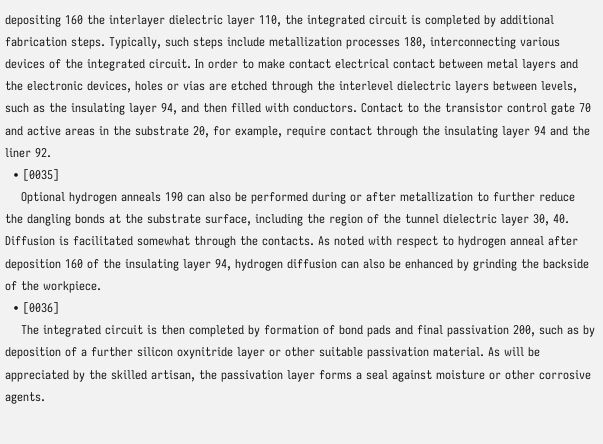depositing 160 the interlayer dielectric layer 110, the integrated circuit is completed by additional fabrication steps. Typically, such steps include metallization processes 180, interconnecting various devices of the integrated circuit. In order to make contact electrical contact between metal layers and the electronic devices, holes or vias are etched through the interlevel dielectric layers between levels, such as the insulating layer 94, and then filled with conductors. Contact to the transistor control gate 70 and active areas in the substrate 20, for example, require contact through the insulating layer 94 and the liner 92.
  • [0035]
    Optional hydrogen anneals 190 can also be performed during or after metallization to further reduce the dangling bonds at the substrate surface, including the region of the tunnel dielectric layer 30, 40. Diffusion is facilitated somewhat through the contacts. As noted with respect to hydrogen anneal after deposition 160 of the insulating layer 94, hydrogen diffusion can also be enhanced by grinding the backside of the workpiece.
  • [0036]
    The integrated circuit is then completed by formation of bond pads and final passivation 200, such as by deposition of a further silicon oxynitride layer or other suitable passivation material. As will be appreciated by the skilled artisan, the passivation layer forms a seal against moisture or other corrosive agents.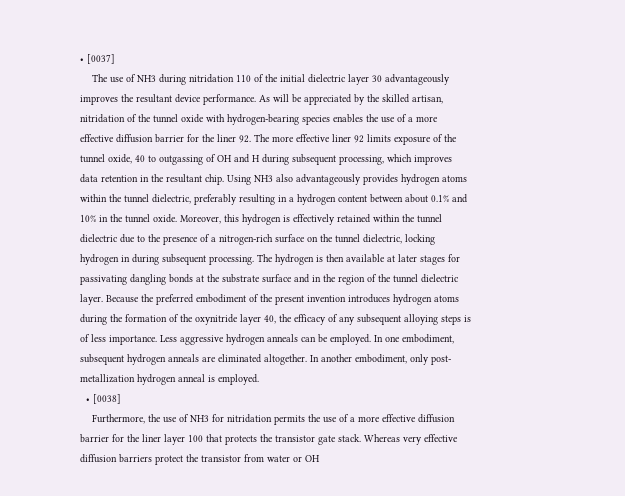• [0037]
    The use of NH3 during nitridation 110 of the initial dielectric layer 30 advantageously improves the resultant device performance. As will be appreciated by the skilled artisan, nitridation of the tunnel oxide with hydrogen-bearing species enables the use of a more effective diffusion barrier for the liner 92. The more effective liner 92 limits exposure of the tunnel oxide, 40 to outgassing of OH and H during subsequent processing, which improves data retention in the resultant chip. Using NH3 also advantageously provides hydrogen atoms within the tunnel dielectric, preferably resulting in a hydrogen content between about 0.1% and 10% in the tunnel oxide. Moreover, this hydrogen is effectively retained within the tunnel dielectric due to the presence of a nitrogen-rich surface on the tunnel dielectric, locking hydrogen in during subsequent processing. The hydrogen is then available at later stages for passivating dangling bonds at the substrate surface and in the region of the tunnel dielectric layer. Because the preferred embodiment of the present invention introduces hydrogen atoms during the formation of the oxynitride layer 40, the efficacy of any subsequent alloying steps is of less importance. Less aggressive hydrogen anneals can be employed. In one embodiment, subsequent hydrogen anneals are eliminated altogether. In another embodiment, only post-metallization hydrogen anneal is employed.
  • [0038]
    Furthermore, the use of NH3 for nitridation permits the use of a more effective diffusion barrier for the liner layer 100 that protects the transistor gate stack. Whereas very effective diffusion barriers protect the transistor from water or OH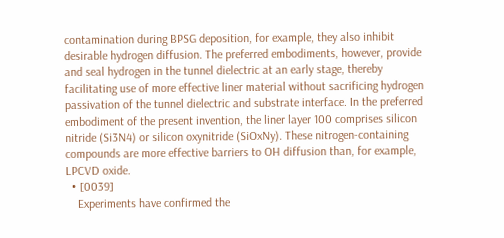contamination during BPSG deposition, for example, they also inhibit desirable hydrogen diffusion. The preferred embodiments, however, provide and seal hydrogen in the tunnel dielectric at an early stage, thereby facilitating use of more effective liner material without sacrificing hydrogen passivation of the tunnel dielectric and substrate interface. In the preferred embodiment of the present invention, the liner layer 100 comprises silicon nitride (Si3N4) or silicon oxynitride (SiOxNy). These nitrogen-containing compounds are more effective barriers to OH diffusion than, for example, LPCVD oxide.
  • [0039]
    Experiments have confirmed the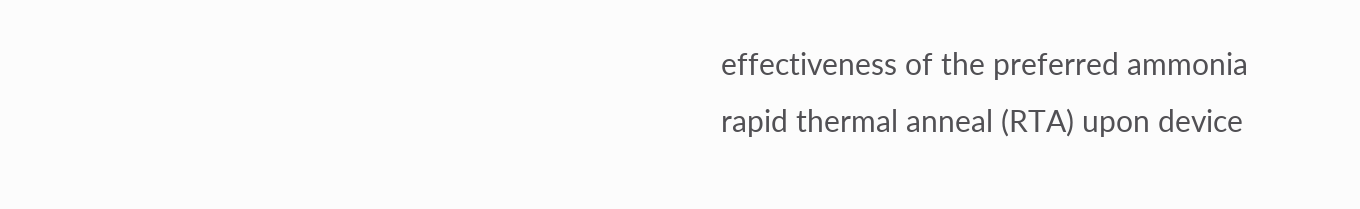effectiveness of the preferred ammonia rapid thermal anneal (RTA) upon device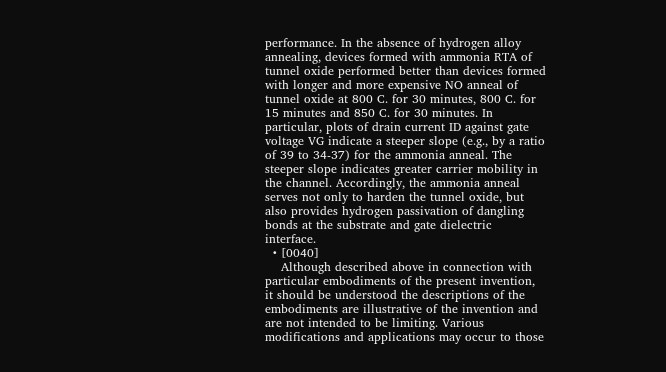performance. In the absence of hydrogen alloy annealing, devices formed with ammonia RTA of tunnel oxide performed better than devices formed with longer and more expensive NO anneal of tunnel oxide at 800 C. for 30 minutes, 800 C. for 15 minutes and 850 C. for 30 minutes. In particular, plots of drain current ID against gate voltage VG indicate a steeper slope (e.g., by a ratio of 39 to 34-37) for the ammonia anneal. The steeper slope indicates greater carrier mobility in the channel. Accordingly, the ammonia anneal serves not only to harden the tunnel oxide, but also provides hydrogen passivation of dangling bonds at the substrate and gate dielectric interface.
  • [0040]
    Although described above in connection with particular embodiments of the present invention, it should be understood the descriptions of the embodiments are illustrative of the invention and are not intended to be limiting. Various modifications and applications may occur to those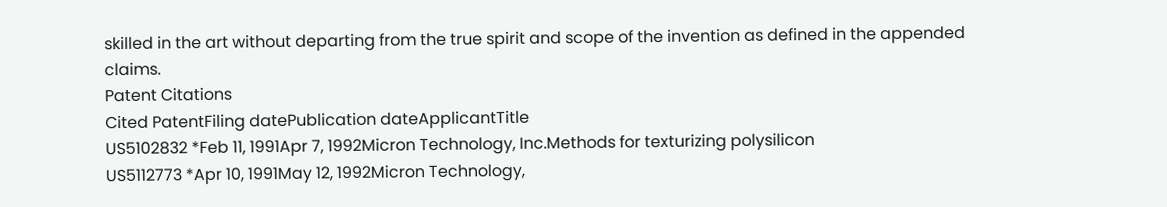skilled in the art without departing from the true spirit and scope of the invention as defined in the appended claims.
Patent Citations
Cited PatentFiling datePublication dateApplicantTitle
US5102832 *Feb 11, 1991Apr 7, 1992Micron Technology, Inc.Methods for texturizing polysilicon
US5112773 *Apr 10, 1991May 12, 1992Micron Technology,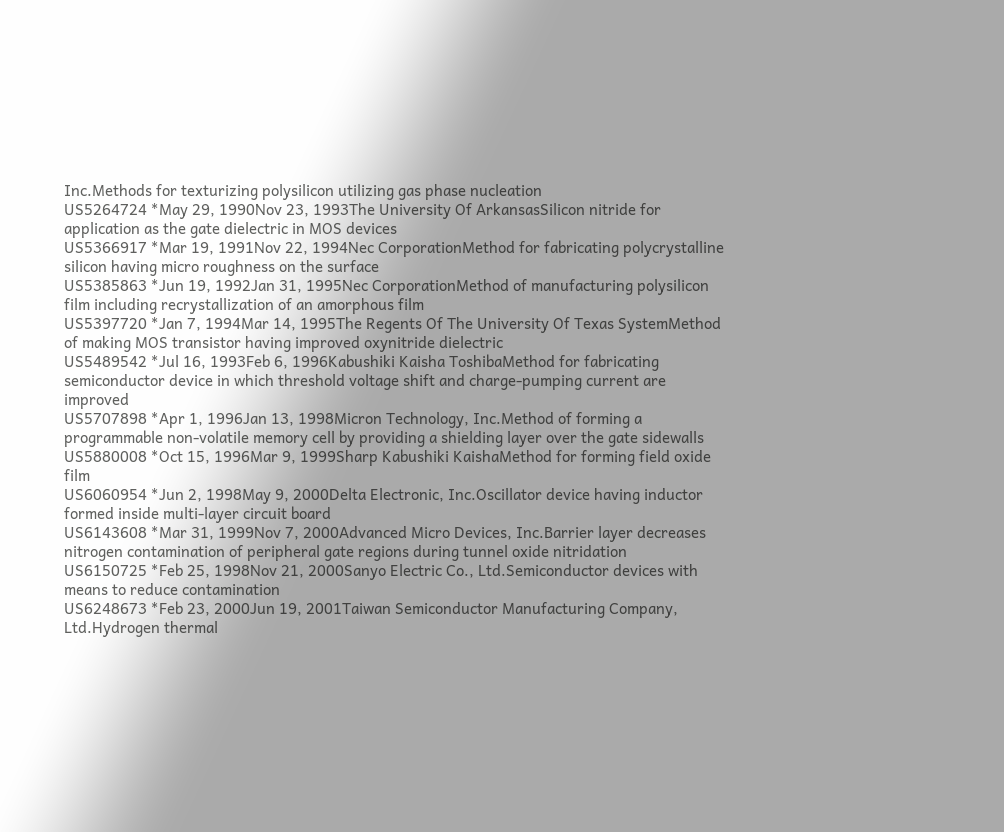Inc.Methods for texturizing polysilicon utilizing gas phase nucleation
US5264724 *May 29, 1990Nov 23, 1993The University Of ArkansasSilicon nitride for application as the gate dielectric in MOS devices
US5366917 *Mar 19, 1991Nov 22, 1994Nec CorporationMethod for fabricating polycrystalline silicon having micro roughness on the surface
US5385863 *Jun 19, 1992Jan 31, 1995Nec CorporationMethod of manufacturing polysilicon film including recrystallization of an amorphous film
US5397720 *Jan 7, 1994Mar 14, 1995The Regents Of The University Of Texas SystemMethod of making MOS transistor having improved oxynitride dielectric
US5489542 *Jul 16, 1993Feb 6, 1996Kabushiki Kaisha ToshibaMethod for fabricating semiconductor device in which threshold voltage shift and charge-pumping current are improved
US5707898 *Apr 1, 1996Jan 13, 1998Micron Technology, Inc.Method of forming a programmable non-volatile memory cell by providing a shielding layer over the gate sidewalls
US5880008 *Oct 15, 1996Mar 9, 1999Sharp Kabushiki KaishaMethod for forming field oxide film
US6060954 *Jun 2, 1998May 9, 2000Delta Electronic, Inc.Oscillator device having inductor formed inside multi-layer circuit board
US6143608 *Mar 31, 1999Nov 7, 2000Advanced Micro Devices, Inc.Barrier layer decreases nitrogen contamination of peripheral gate regions during tunnel oxide nitridation
US6150725 *Feb 25, 1998Nov 21, 2000Sanyo Electric Co., Ltd.Semiconductor devices with means to reduce contamination
US6248673 *Feb 23, 2000Jun 19, 2001Taiwan Semiconductor Manufacturing Company, Ltd.Hydrogen thermal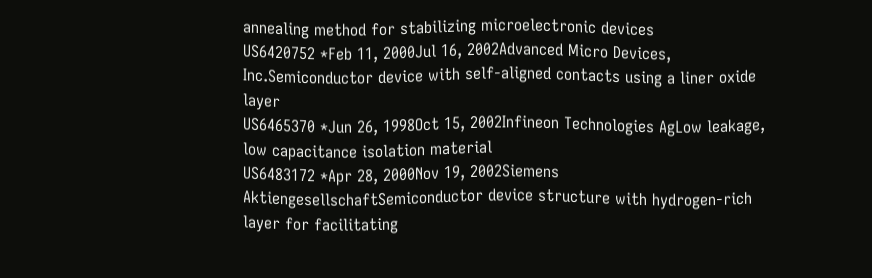annealing method for stabilizing microelectronic devices
US6420752 *Feb 11, 2000Jul 16, 2002Advanced Micro Devices, Inc.Semiconductor device with self-aligned contacts using a liner oxide layer
US6465370 *Jun 26, 1998Oct 15, 2002Infineon Technologies AgLow leakage, low capacitance isolation material
US6483172 *Apr 28, 2000Nov 19, 2002Siemens AktiengesellschaftSemiconductor device structure with hydrogen-rich layer for facilitating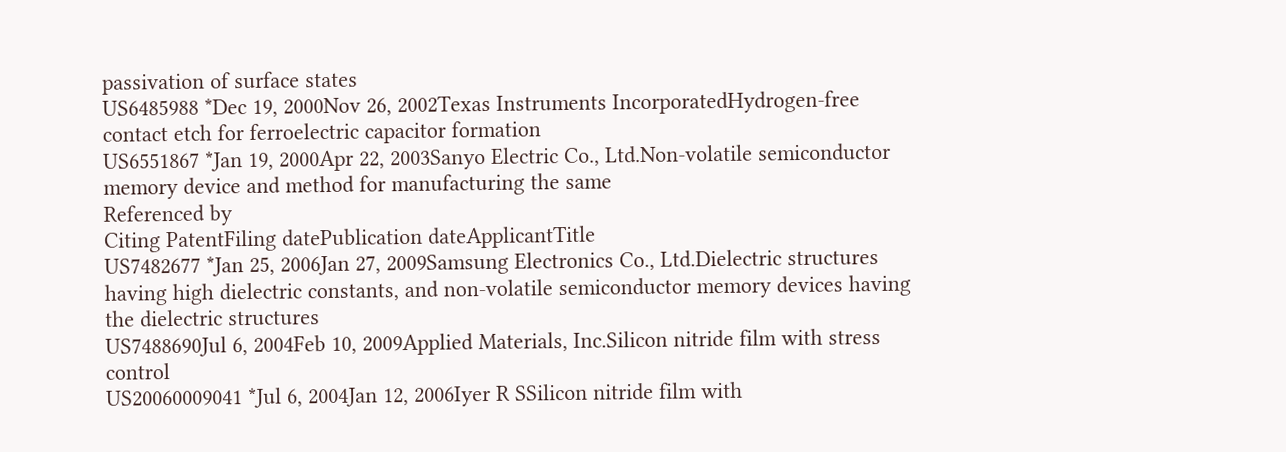passivation of surface states
US6485988 *Dec 19, 2000Nov 26, 2002Texas Instruments IncorporatedHydrogen-free contact etch for ferroelectric capacitor formation
US6551867 *Jan 19, 2000Apr 22, 2003Sanyo Electric Co., Ltd.Non-volatile semiconductor memory device and method for manufacturing the same
Referenced by
Citing PatentFiling datePublication dateApplicantTitle
US7482677 *Jan 25, 2006Jan 27, 2009Samsung Electronics Co., Ltd.Dielectric structures having high dielectric constants, and non-volatile semiconductor memory devices having the dielectric structures
US7488690Jul 6, 2004Feb 10, 2009Applied Materials, Inc.Silicon nitride film with stress control
US20060009041 *Jul 6, 2004Jan 12, 2006Iyer R SSilicon nitride film with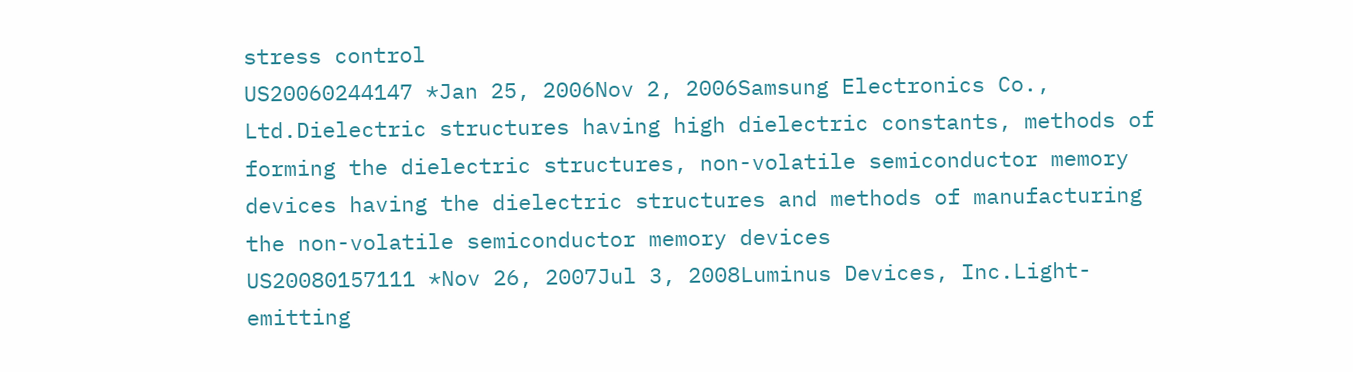stress control
US20060244147 *Jan 25, 2006Nov 2, 2006Samsung Electronics Co., Ltd.Dielectric structures having high dielectric constants, methods of forming the dielectric structures, non-volatile semiconductor memory devices having the dielectric structures and methods of manufacturing the non-volatile semiconductor memory devices
US20080157111 *Nov 26, 2007Jul 3, 2008Luminus Devices, Inc.Light-emitting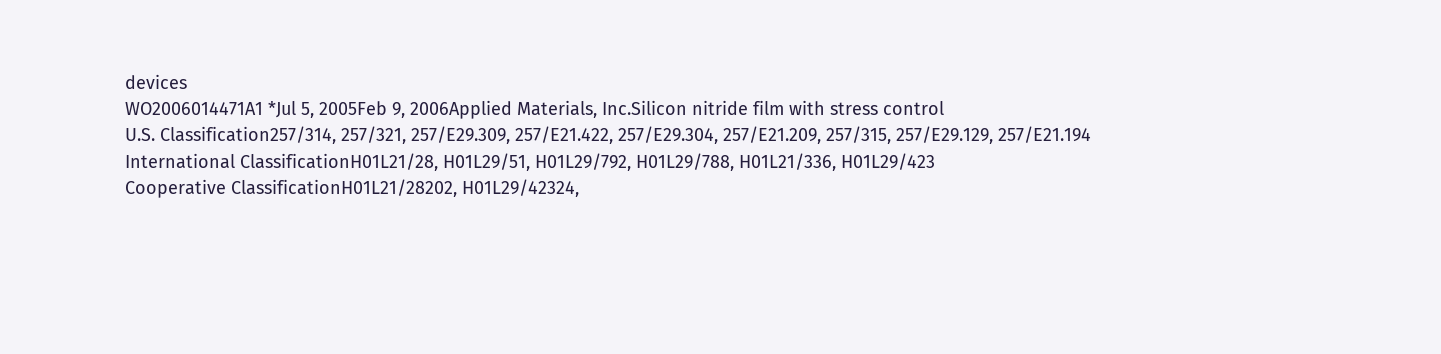devices
WO2006014471A1 *Jul 5, 2005Feb 9, 2006Applied Materials, Inc.Silicon nitride film with stress control
U.S. Classification257/314, 257/321, 257/E29.309, 257/E21.422, 257/E29.304, 257/E21.209, 257/315, 257/E29.129, 257/E21.194
International ClassificationH01L21/28, H01L29/51, H01L29/792, H01L29/788, H01L21/336, H01L29/423
Cooperative ClassificationH01L21/28202, H01L29/42324,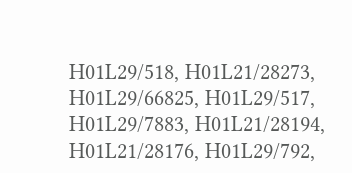H01L29/518, H01L21/28273, H01L29/66825, H01L29/517, H01L29/7883, H01L21/28194, H01L21/28176, H01L29/792,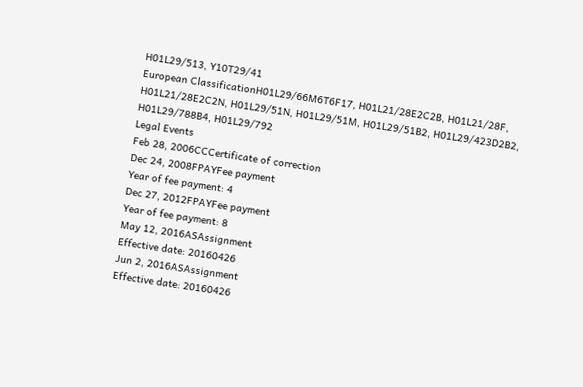H01L29/513, Y10T29/41
European ClassificationH01L29/66M6T6F17, H01L21/28E2C2B, H01L21/28F, H01L21/28E2C2N, H01L29/51N, H01L29/51M, H01L29/51B2, H01L29/423D2B2, H01L29/788B4, H01L29/792
Legal Events
Feb 28, 2006CCCertificate of correction
Dec 24, 2008FPAYFee payment
Year of fee payment: 4
Dec 27, 2012FPAYFee payment
Year of fee payment: 8
May 12, 2016ASAssignment
Effective date: 20160426
Jun 2, 2016ASAssignment
Effective date: 20160426